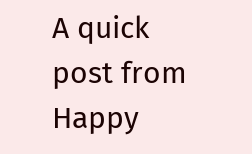A quick post from Happy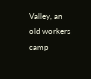Valley, an old workers camp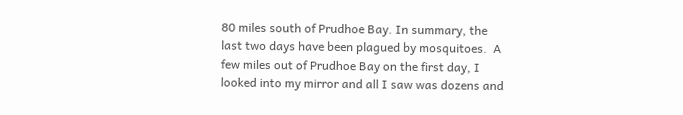80 miles south of Prudhoe Bay. In summary, the last two days have been plagued by mosquitoes.  A few miles out of Prudhoe Bay on the first day, I looked into my mirror and all I saw was dozens and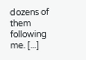dozens of them following me. [...]